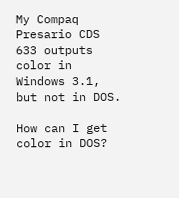My Compaq Presario CDS 633 outputs color in Windows 3.1, but not in DOS.

How can I get color in DOS?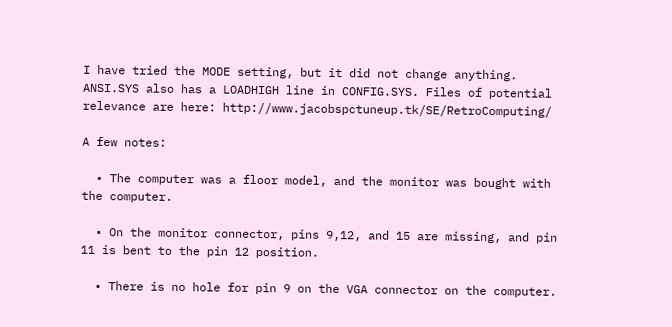I have tried the MODE setting, but it did not change anything. ANSI.SYS also has a LOADHIGH line in CONFIG.SYS. Files of potential relevance are here: http://www.jacobspctuneup.tk/SE/RetroComputing/

A few notes:

  • The computer was a floor model, and the monitor was bought with the computer.

  • On the monitor connector, pins 9,12, and 15 are missing, and pin 11 is bent to the pin 12 position.

  • There is no hole for pin 9 on the VGA connector on the computer.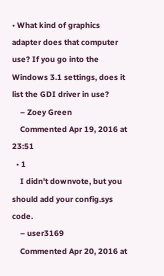• What kind of graphics adapter does that computer use? If you go into the Windows 3.1 settings, does it list the GDI driver in use?
    – Zoey Green
    Commented Apr 19, 2016 at 23:51
  • 1
    I didn't downvote, but you should add your config.sys code.
    – user3169
    Commented Apr 20, 2016 at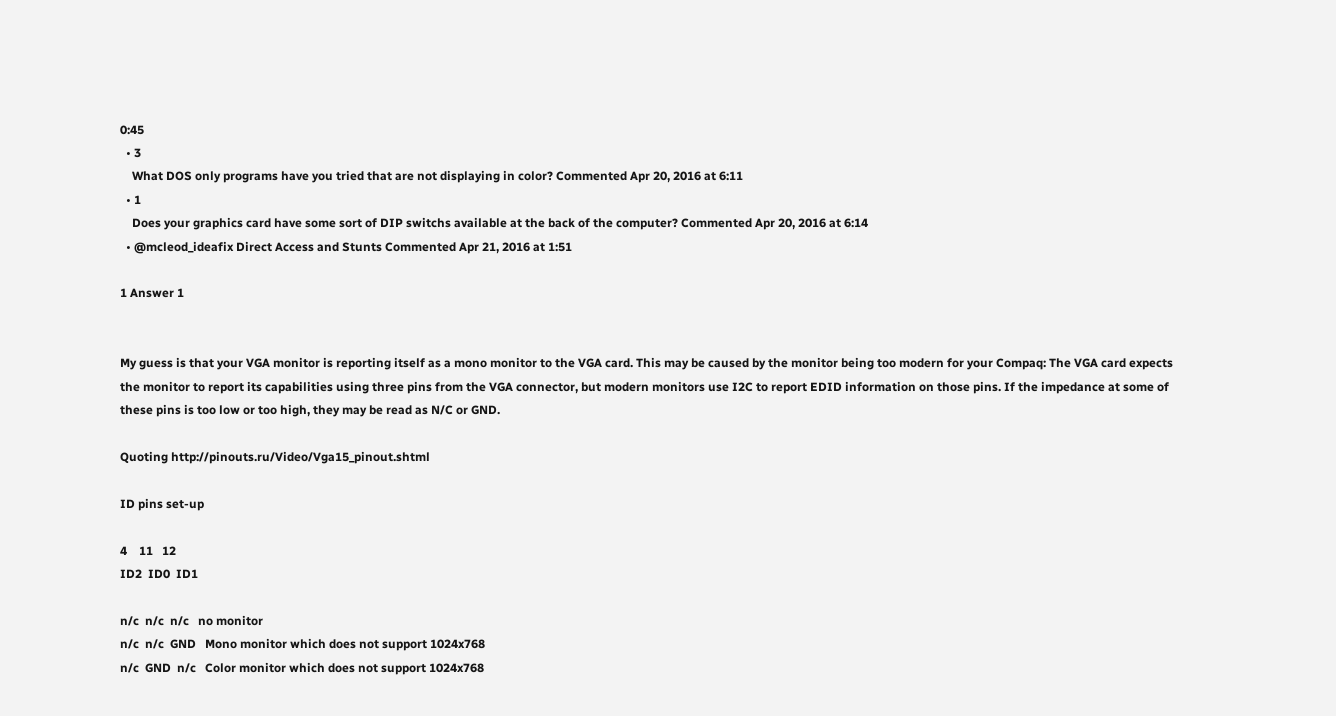0:45
  • 3
    What DOS only programs have you tried that are not displaying in color? Commented Apr 20, 2016 at 6:11
  • 1
    Does your graphics card have some sort of DIP switchs available at the back of the computer? Commented Apr 20, 2016 at 6:14
  • @mcleod_ideafix Direct Access and Stunts Commented Apr 21, 2016 at 1:51

1 Answer 1


My guess is that your VGA monitor is reporting itself as a mono monitor to the VGA card. This may be caused by the monitor being too modern for your Compaq: The VGA card expects the monitor to report its capabilities using three pins from the VGA connector, but modern monitors use I2C to report EDID information on those pins. If the impedance at some of these pins is too low or too high, they may be read as N/C or GND.

Quoting http://pinouts.ru/Video/Vga15_pinout.shtml

ID pins set-up

4    11   12
ID2  ID0  ID1

n/c  n/c  n/c   no monitor
n/c  n/c  GND   Mono monitor which does not support 1024x768
n/c  GND  n/c   Color monitor which does not support 1024x768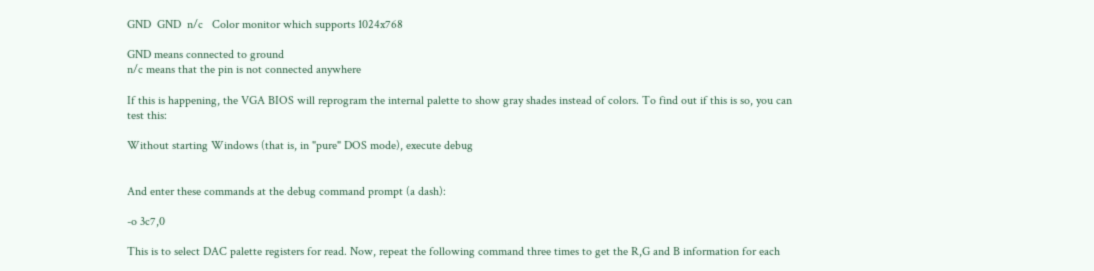GND  GND  n/c   Color monitor which supports 1024x768

GND means connected to ground
n/c means that the pin is not connected anywhere

If this is happening, the VGA BIOS will reprogram the internal palette to show gray shades instead of colors. To find out if this is so, you can test this:

Without starting Windows (that is, in "pure" DOS mode), execute debug


And enter these commands at the debug command prompt (a dash):

-o 3c7,0

This is to select DAC palette registers for read. Now, repeat the following command three times to get the R,G and B information for each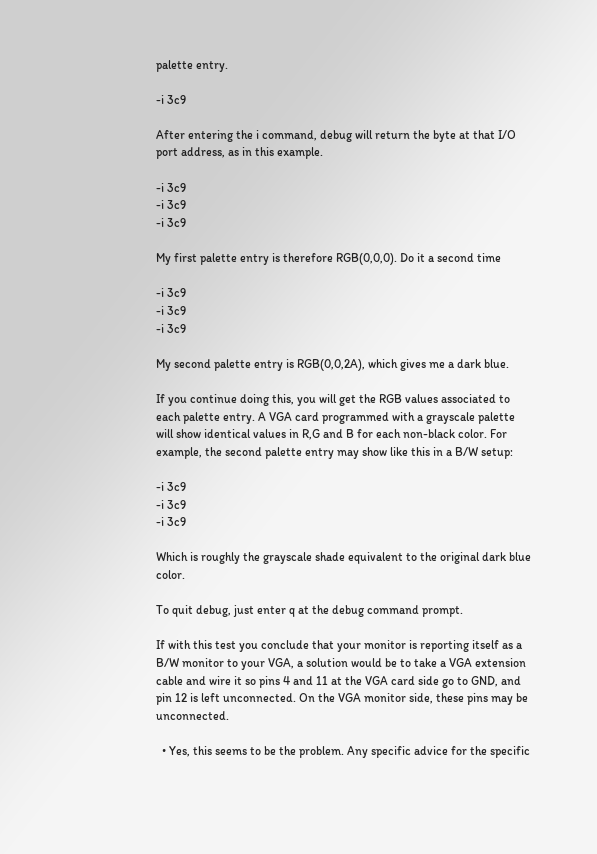palette entry.

-i 3c9

After entering the i command, debug will return the byte at that I/O port address, as in this example.

-i 3c9
-i 3c9
-i 3c9

My first palette entry is therefore RGB(0,0,0). Do it a second time

-i 3c9
-i 3c9
-i 3c9

My second palette entry is RGB(0,0,2A), which gives me a dark blue.

If you continue doing this, you will get the RGB values associated to each palette entry. A VGA card programmed with a grayscale palette will show identical values in R,G and B for each non-black color. For example, the second palette entry may show like this in a B/W setup:

-i 3c9
-i 3c9
-i 3c9

Which is roughly the grayscale shade equivalent to the original dark blue color.

To quit debug, just enter q at the debug command prompt.

If with this test you conclude that your monitor is reporting itself as a B/W monitor to your VGA, a solution would be to take a VGA extension cable and wire it so pins 4 and 11 at the VGA card side go to GND, and pin 12 is left unconnected. On the VGA monitor side, these pins may be unconnected.

  • Yes, this seems to be the problem. Any specific advice for the specific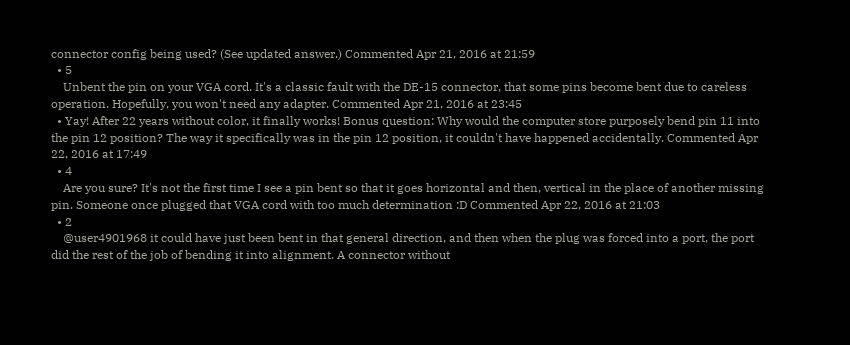connector config being used? (See updated answer.) Commented Apr 21, 2016 at 21:59
  • 5
    Unbent the pin on your VGA cord. It's a classic fault with the DE-15 connector, that some pins become bent due to careless operation. Hopefully, you won't need any adapter. Commented Apr 21, 2016 at 23:45
  • Yay! After 22 years without color, it finally works! Bonus question: Why would the computer store purposely bend pin 11 into the pin 12 position? The way it specifically was in the pin 12 position, it couldn't have happened accidentally. Commented Apr 22, 2016 at 17:49
  • 4
    Are you sure? It's not the first time I see a pin bent so that it goes horizontal and then, vertical in the place of another missing pin. Someone once plugged that VGA cord with too much determination :D Commented Apr 22, 2016 at 21:03
  • 2
    @user4901968 it could have just been bent in that general direction, and then when the plug was forced into a port, the port did the rest of the job of bending it into alignment. A connector without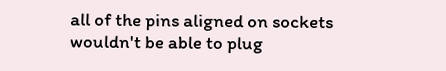all of the pins aligned on sockets wouldn't be able to plug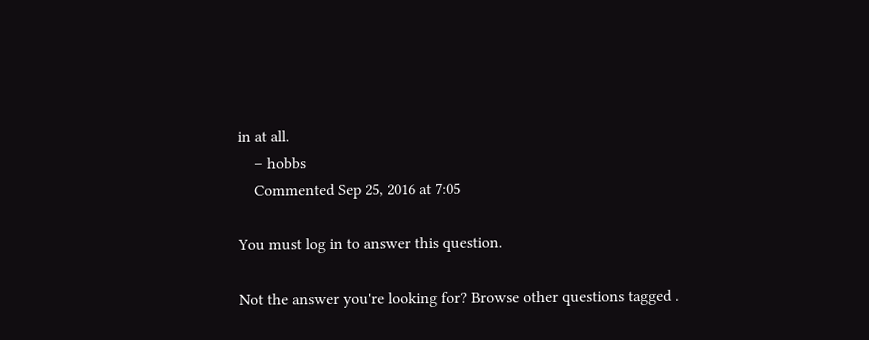in at all.
    – hobbs
    Commented Sep 25, 2016 at 7:05

You must log in to answer this question.

Not the answer you're looking for? Browse other questions tagged .